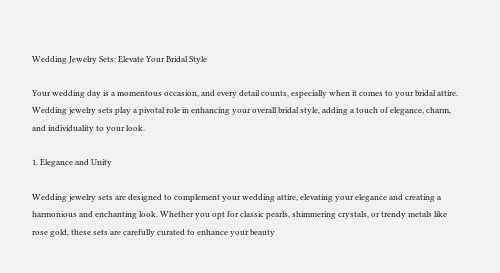Wedding Jewelry Sets: Elevate Your Bridal Style

Your wedding day is a momentous occasion, and every detail counts, especially when it comes to your bridal attire. Wedding jewelry sets play a pivotal role in enhancing your overall bridal style, adding a touch of elegance, charm, and individuality to your look.

1. Elegance and Unity

Wedding jewelry sets are designed to complement your wedding attire, elevating your elegance and creating a harmonious and enchanting look. Whether you opt for classic pearls, shimmering crystals, or trendy metals like rose gold, these sets are carefully curated to enhance your beauty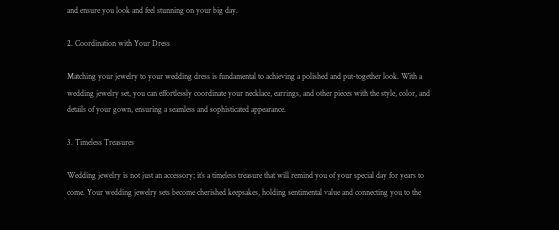and ensure you look and feel stunning on your big day.

2. Coordination with Your Dress

Matching your jewelry to your wedding dress is fundamental to achieving a polished and put-together look. With a wedding jewelry set, you can effortlessly coordinate your necklace, earrings, and other pieces with the style, color, and details of your gown, ensuring a seamless and sophisticated appearance.

3. Timeless Treasures

Wedding jewelry is not just an accessory; it’s a timeless treasure that will remind you of your special day for years to come. Your wedding jewelry sets become cherished keepsakes, holding sentimental value and connecting you to the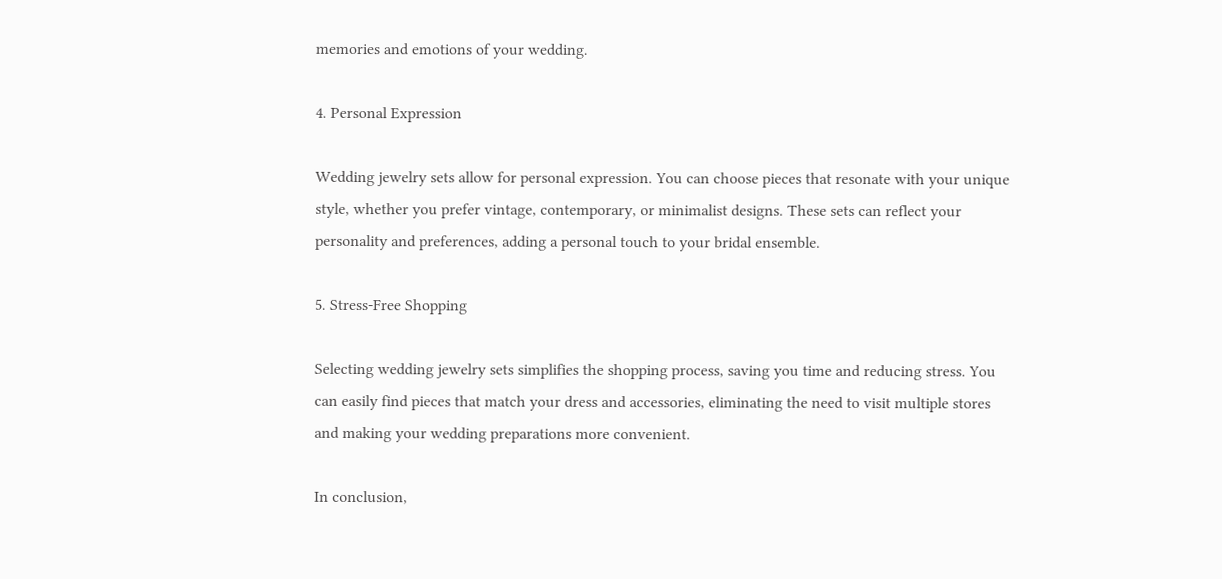memories and emotions of your wedding.

4. Personal Expression

Wedding jewelry sets allow for personal expression. You can choose pieces that resonate with your unique style, whether you prefer vintage, contemporary, or minimalist designs. These sets can reflect your personality and preferences, adding a personal touch to your bridal ensemble.

5. Stress-Free Shopping

Selecting wedding jewelry sets simplifies the shopping process, saving you time and reducing stress. You can easily find pieces that match your dress and accessories, eliminating the need to visit multiple stores and making your wedding preparations more convenient.

In conclusion,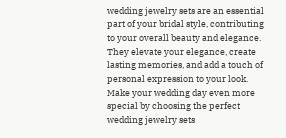wedding jewelry sets are an essential part of your bridal style, contributing to your overall beauty and elegance. They elevate your elegance, create lasting memories, and add a touch of personal expression to your look. Make your wedding day even more special by choosing the perfect wedding jewelry sets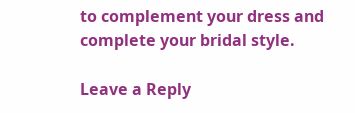to complement your dress and complete your bridal style.

Leave a Reply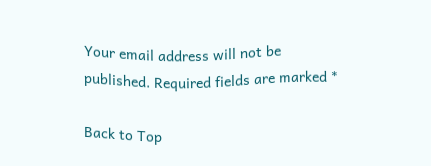Your email address will not be published. Required fields are marked *

Back to Top